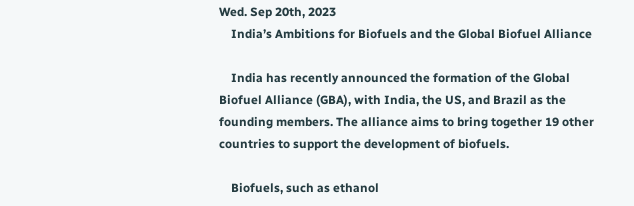Wed. Sep 20th, 2023
    India’s Ambitions for Biofuels and the Global Biofuel Alliance

    India has recently announced the formation of the Global Biofuel Alliance (GBA), with India, the US, and Brazil as the founding members. The alliance aims to bring together 19 other countries to support the development of biofuels.

    Biofuels, such as ethanol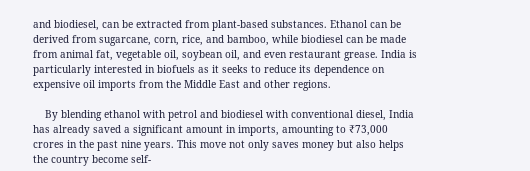and biodiesel, can be extracted from plant-based substances. Ethanol can be derived from sugarcane, corn, rice, and bamboo, while biodiesel can be made from animal fat, vegetable oil, soybean oil, and even restaurant grease. India is particularly interested in biofuels as it seeks to reduce its dependence on expensive oil imports from the Middle East and other regions.

    By blending ethanol with petrol and biodiesel with conventional diesel, India has already saved a significant amount in imports, amounting to ₹73,000 crores in the past nine years. This move not only saves money but also helps the country become self-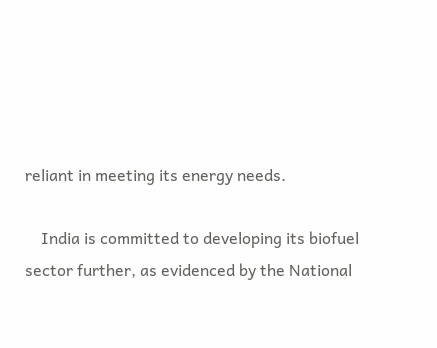reliant in meeting its energy needs.

    India is committed to developing its biofuel sector further, as evidenced by the National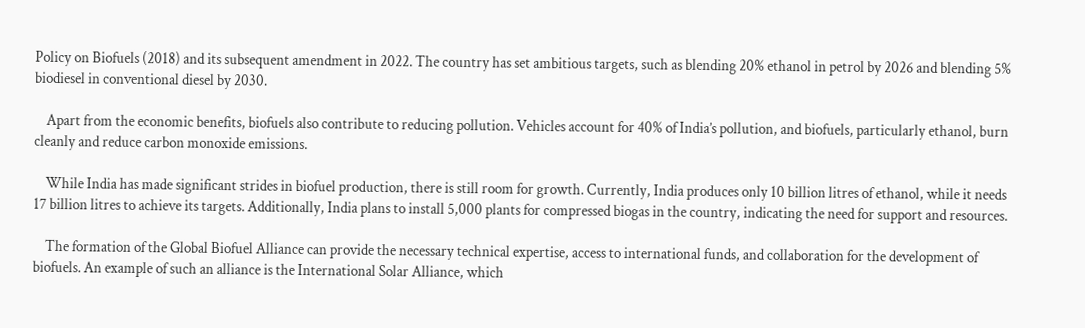Policy on Biofuels (2018) and its subsequent amendment in 2022. The country has set ambitious targets, such as blending 20% ethanol in petrol by 2026 and blending 5% biodiesel in conventional diesel by 2030.

    Apart from the economic benefits, biofuels also contribute to reducing pollution. Vehicles account for 40% of India’s pollution, and biofuels, particularly ethanol, burn cleanly and reduce carbon monoxide emissions.

    While India has made significant strides in biofuel production, there is still room for growth. Currently, India produces only 10 billion litres of ethanol, while it needs 17 billion litres to achieve its targets. Additionally, India plans to install 5,000 plants for compressed biogas in the country, indicating the need for support and resources.

    The formation of the Global Biofuel Alliance can provide the necessary technical expertise, access to international funds, and collaboration for the development of biofuels. An example of such an alliance is the International Solar Alliance, which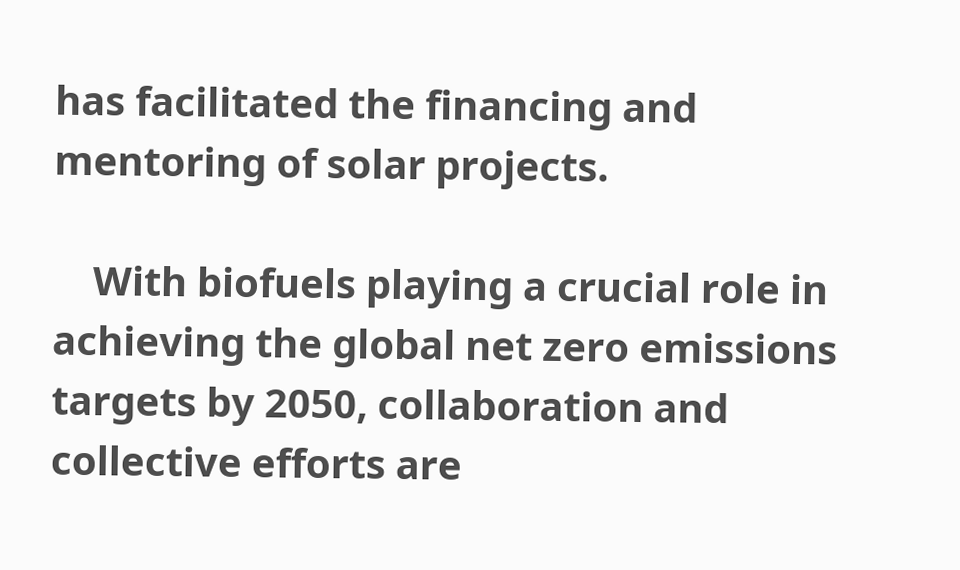has facilitated the financing and mentoring of solar projects.

    With biofuels playing a crucial role in achieving the global net zero emissions targets by 2050, collaboration and collective efforts are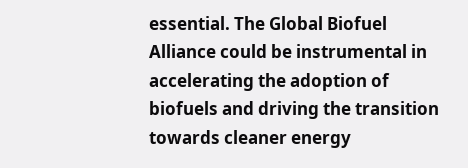essential. The Global Biofuel Alliance could be instrumental in accelerating the adoption of biofuels and driving the transition towards cleaner energy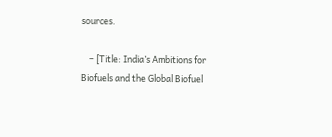sources.

    – [Title: India’s Ambitions for Biofuels and the Global Biofuel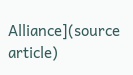Alliance](source article)